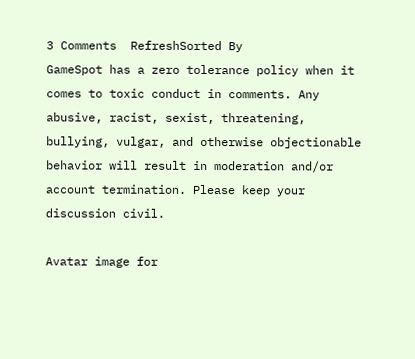3 Comments  RefreshSorted By
GameSpot has a zero tolerance policy when it comes to toxic conduct in comments. Any abusive, racist, sexist, threatening, bullying, vulgar, and otherwise objectionable behavior will result in moderation and/or account termination. Please keep your discussion civil.

Avatar image for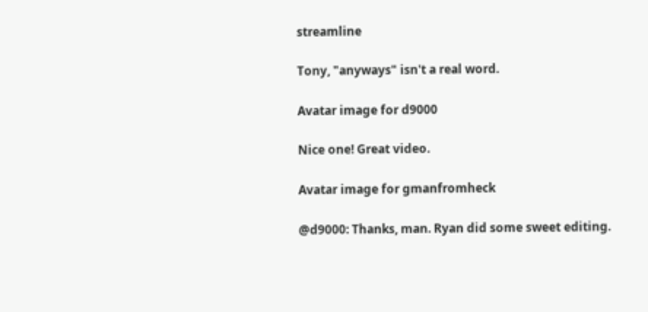streamline

Tony, "anyways" isn't a real word.

Avatar image for d9000

Nice one! Great video.

Avatar image for gmanfromheck

@d9000: Thanks, man. Ryan did some sweet editing.